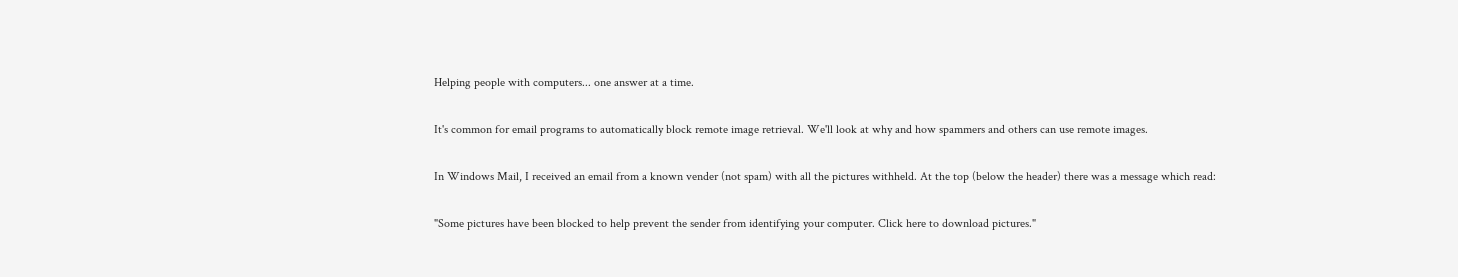Helping people with computers... one answer at a time.

It's common for email programs to automatically block remote image retrieval. We'll look at why and how spammers and others can use remote images.

In Windows Mail, I received an email from a known vender (not spam) with all the pictures withheld. At the top (below the header) there was a message which read:

"Some pictures have been blocked to help prevent the sender from identifying your computer. Click here to download pictures."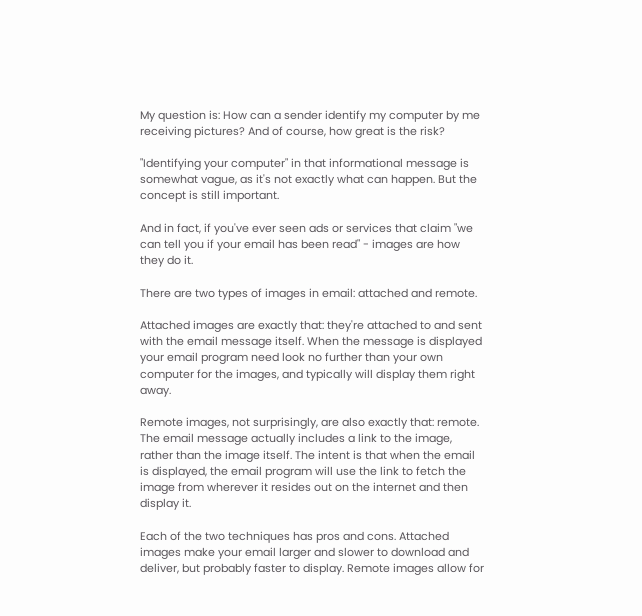My question is: How can a sender identify my computer by me receiving pictures? And of course, how great is the risk?

"Identifying your computer" in that informational message is somewhat vague, as it's not exactly what can happen. But the concept is still important.

And in fact, if you've ever seen ads or services that claim "we can tell you if your email has been read" - images are how they do it.

There are two types of images in email: attached and remote.

Attached images are exactly that: they're attached to and sent with the email message itself. When the message is displayed your email program need look no further than your own computer for the images, and typically will display them right away.

Remote images, not surprisingly, are also exactly that: remote. The email message actually includes a link to the image, rather than the image itself. The intent is that when the email is displayed, the email program will use the link to fetch the image from wherever it resides out on the internet and then display it.

Each of the two techniques has pros and cons. Attached images make your email larger and slower to download and deliver, but probably faster to display. Remote images allow for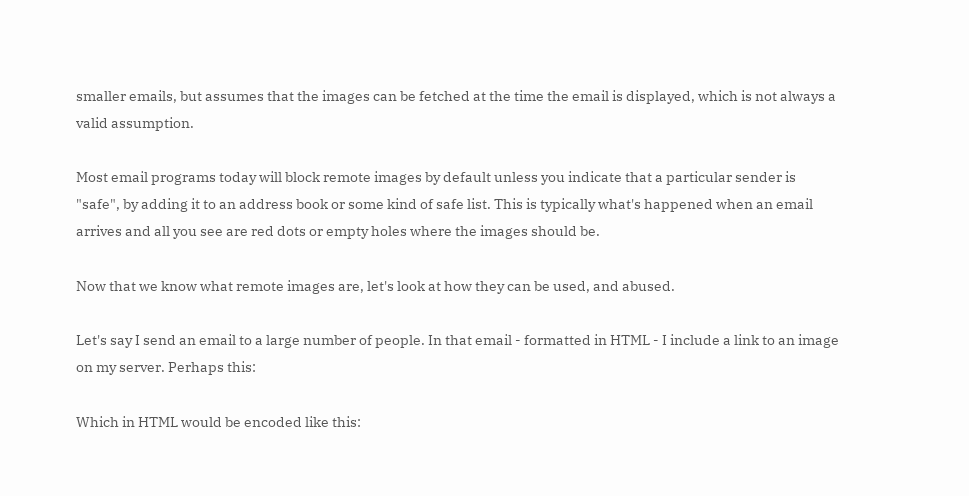smaller emails, but assumes that the images can be fetched at the time the email is displayed, which is not always a valid assumption.

Most email programs today will block remote images by default unless you indicate that a particular sender is "safe", by adding it to an address book or some kind of safe list. This is typically what's happened when an email arrives and all you see are red dots or empty holes where the images should be.

Now that we know what remote images are, let's look at how they can be used, and abused.

Let's say I send an email to a large number of people. In that email - formatted in HTML - I include a link to an image on my server. Perhaps this:

Which in HTML would be encoded like this: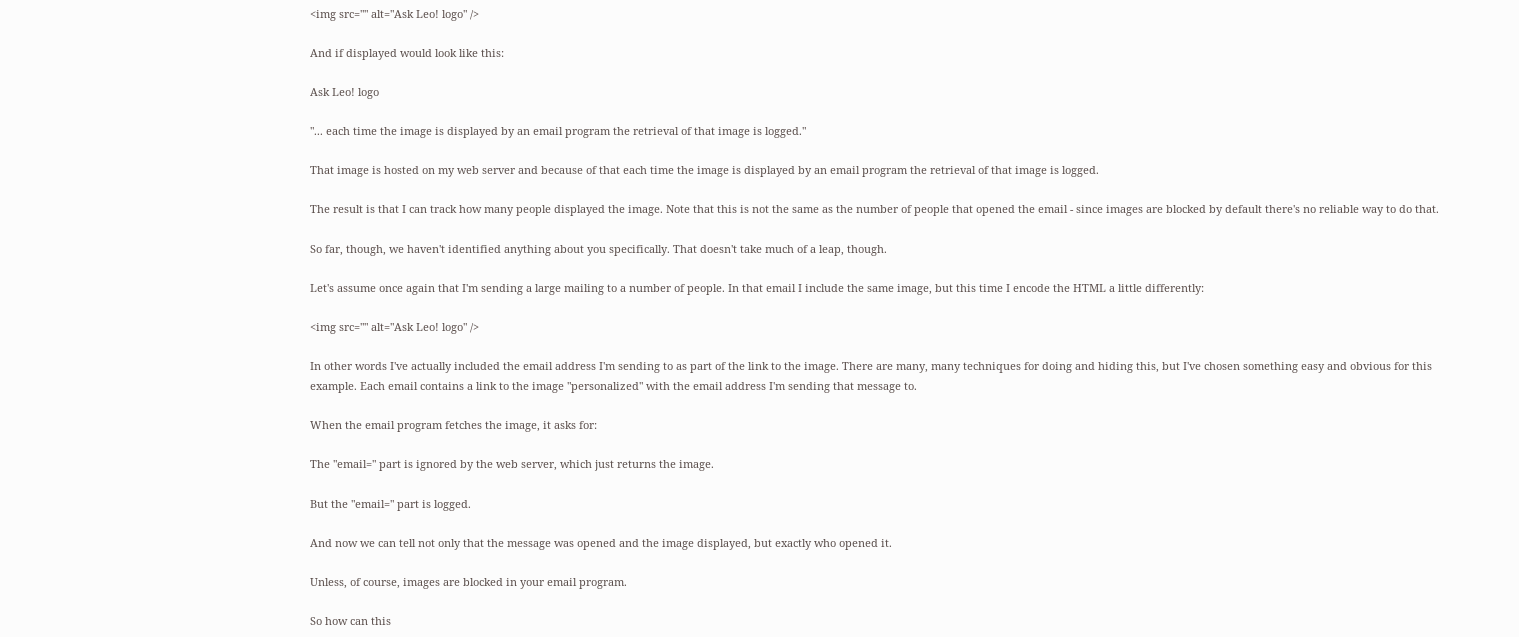<img src="" alt="Ask Leo! logo" />

And if displayed would look like this:

Ask Leo! logo

"... each time the image is displayed by an email program the retrieval of that image is logged."

That image is hosted on my web server and because of that each time the image is displayed by an email program the retrieval of that image is logged.

The result is that I can track how many people displayed the image. Note that this is not the same as the number of people that opened the email - since images are blocked by default there's no reliable way to do that.

So far, though, we haven't identified anything about you specifically. That doesn't take much of a leap, though.

Let's assume once again that I'm sending a large mailing to a number of people. In that email I include the same image, but this time I encode the HTML a little differently:

<img src="" alt="Ask Leo! logo" />

In other words I've actually included the email address I'm sending to as part of the link to the image. There are many, many techniques for doing and hiding this, but I've chosen something easy and obvious for this example. Each email contains a link to the image "personalized" with the email address I'm sending that message to.

When the email program fetches the image, it asks for:

The "email=" part is ignored by the web server, which just returns the image.

But the "email=" part is logged.

And now we can tell not only that the message was opened and the image displayed, but exactly who opened it.

Unless, of course, images are blocked in your email program.

So how can this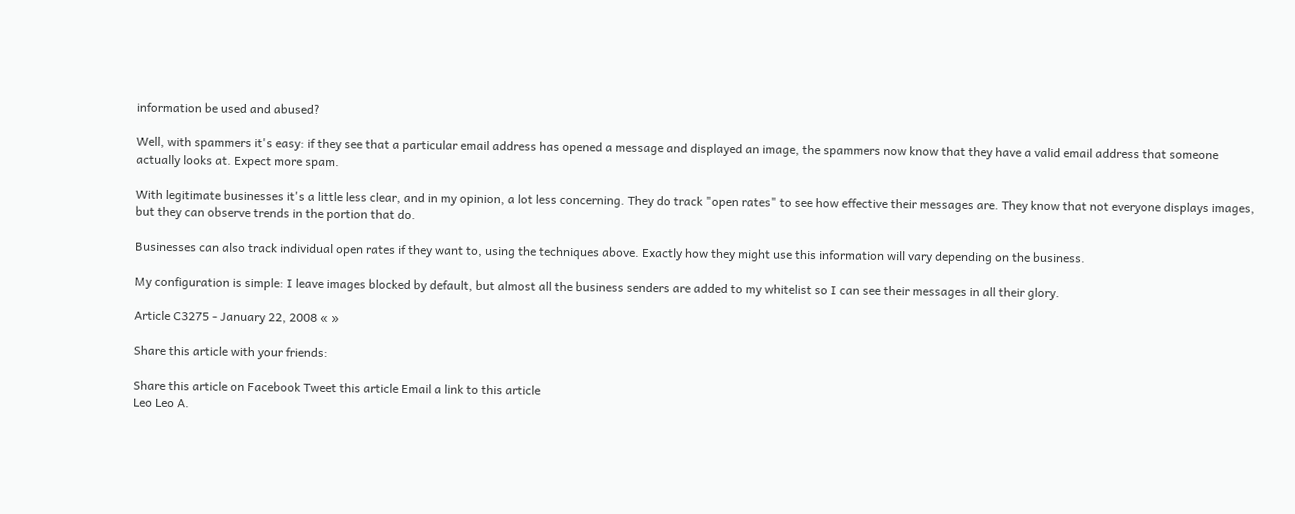information be used and abused?

Well, with spammers it's easy: if they see that a particular email address has opened a message and displayed an image, the spammers now know that they have a valid email address that someone actually looks at. Expect more spam.

With legitimate businesses it's a little less clear, and in my opinion, a lot less concerning. They do track "open rates" to see how effective their messages are. They know that not everyone displays images, but they can observe trends in the portion that do.

Businesses can also track individual open rates if they want to, using the techniques above. Exactly how they might use this information will vary depending on the business.

My configuration is simple: I leave images blocked by default, but almost all the business senders are added to my whitelist so I can see their messages in all their glory.

Article C3275 - January 22, 2008 « »

Share this article with your friends:

Share this article on Facebook Tweet this article Email a link to this article
Leo Leo A.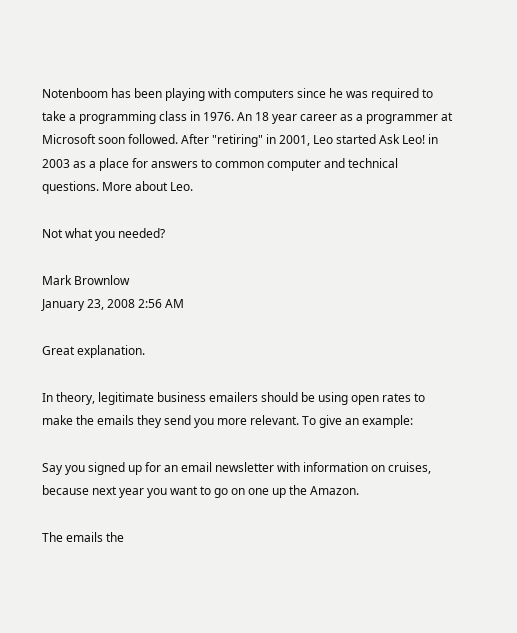Notenboom has been playing with computers since he was required to take a programming class in 1976. An 18 year career as a programmer at Microsoft soon followed. After "retiring" in 2001, Leo started Ask Leo! in 2003 as a place for answers to common computer and technical questions. More about Leo.

Not what you needed?

Mark Brownlow
January 23, 2008 2:56 AM

Great explanation.

In theory, legitimate business emailers should be using open rates to make the emails they send you more relevant. To give an example:

Say you signed up for an email newsletter with information on cruises, because next year you want to go on one up the Amazon.

The emails the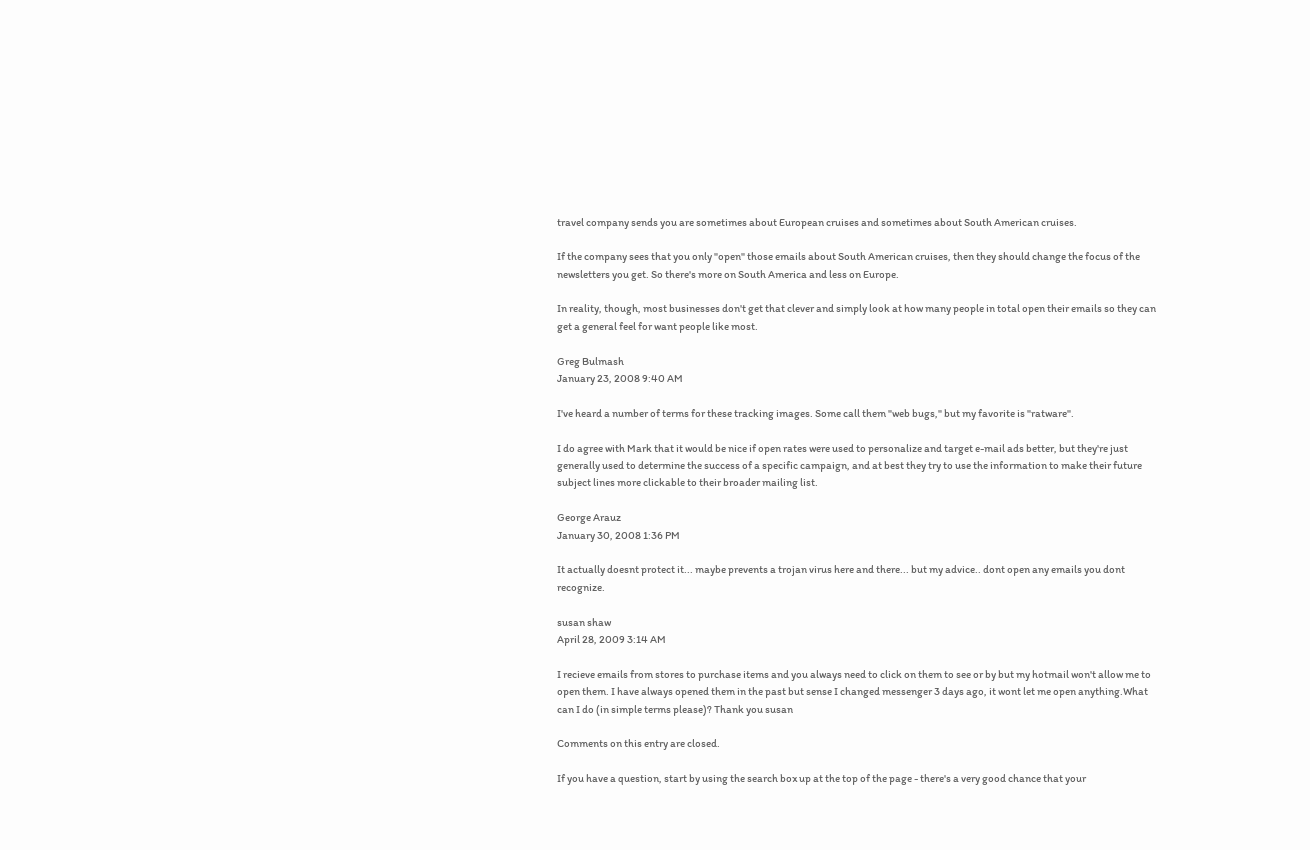travel company sends you are sometimes about European cruises and sometimes about South American cruises.

If the company sees that you only "open" those emails about South American cruises, then they should change the focus of the newsletters you get. So there's more on South America and less on Europe.

In reality, though, most businesses don't get that clever and simply look at how many people in total open their emails so they can get a general feel for want people like most.

Greg Bulmash
January 23, 2008 9:40 AM

I've heard a number of terms for these tracking images. Some call them "web bugs," but my favorite is "ratware".

I do agree with Mark that it would be nice if open rates were used to personalize and target e-mail ads better, but they're just generally used to determine the success of a specific campaign, and at best they try to use the information to make their future subject lines more clickable to their broader mailing list.

George Arauz
January 30, 2008 1:36 PM

It actually doesnt protect it... maybe prevents a trojan virus here and there... but my advice.. dont open any emails you dont recognize.

susan shaw
April 28, 2009 3:14 AM

I recieve emails from stores to purchase items and you always need to click on them to see or by but my hotmail won't allow me to open them. I have always opened them in the past but sense I changed messenger 3 days ago, it wont let me open anything.What can I do (in simple terms please)? Thank you susan

Comments on this entry are closed.

If you have a question, start by using the search box up at the top of the page - there's a very good chance that your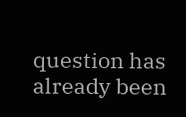question has already been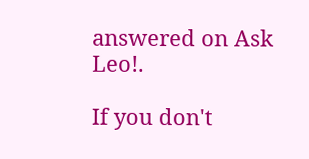answered on Ask Leo!.

If you don't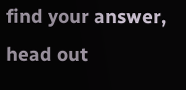find your answer, head out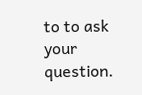to to ask your question.